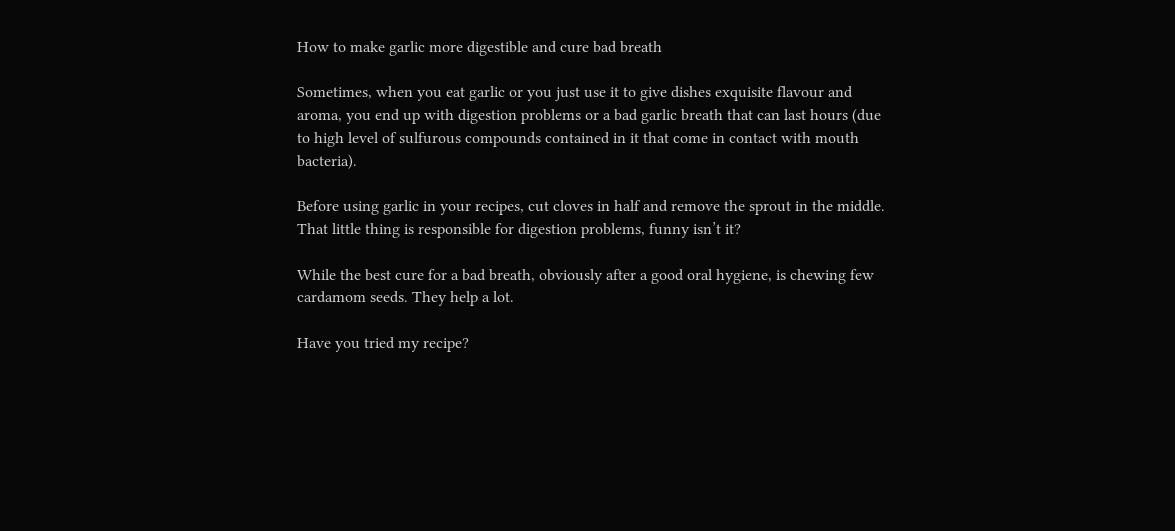How to make garlic more digestible and cure bad breath

Sometimes, when you eat garlic or you just use it to give dishes exquisite flavour and aroma, you end up with digestion problems or a bad garlic breath that can last hours (due to high level of sulfurous compounds contained in it that come in contact with mouth bacteria).

Before using garlic in your recipes, cut cloves in half and remove the sprout in the middle. That little thing is responsible for digestion problems, funny isn’t it?

While the best cure for a bad breath, obviously after a good oral hygiene, is chewing few cardamom seeds. They help a lot.

Have you tried my recipe?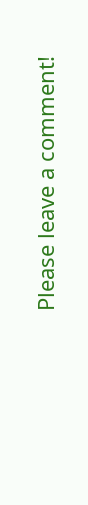Please leave a comment!